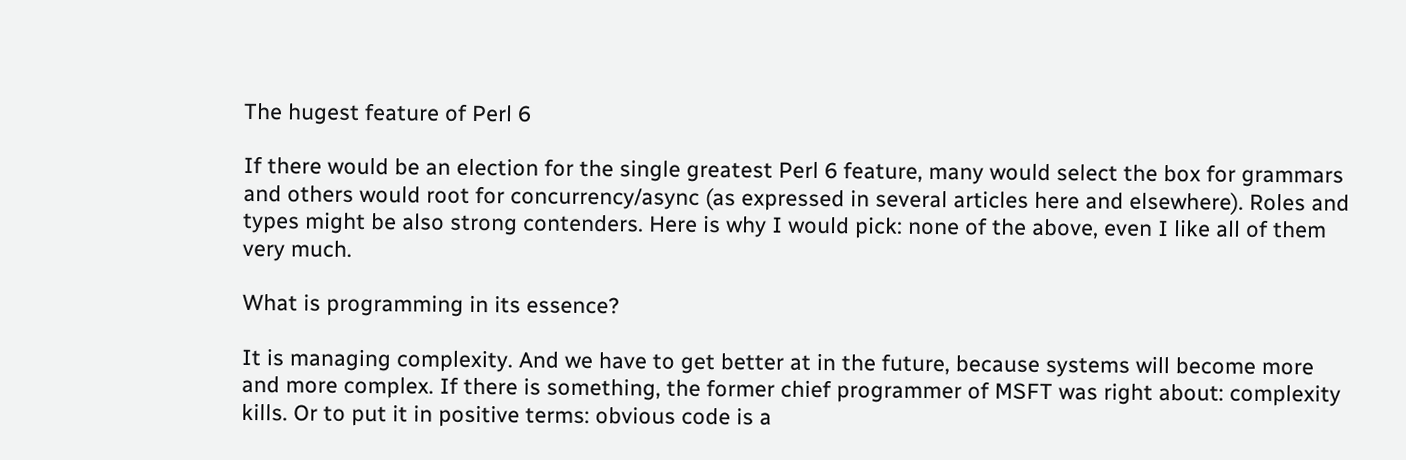The hugest feature of Perl 6

If there would be an election for the single greatest Perl 6 feature, many would select the box for grammars and others would root for concurrency/async (as expressed in several articles here and elsewhere). Roles and types might be also strong contenders. Here is why I would pick: none of the above, even I like all of them very much.

What is programming in its essence?

It is managing complexity. And we have to get better at in the future, because systems will become more and more complex. If there is something, the former chief programmer of MSFT was right about: complexity kills. Or to put it in positive terms: obvious code is a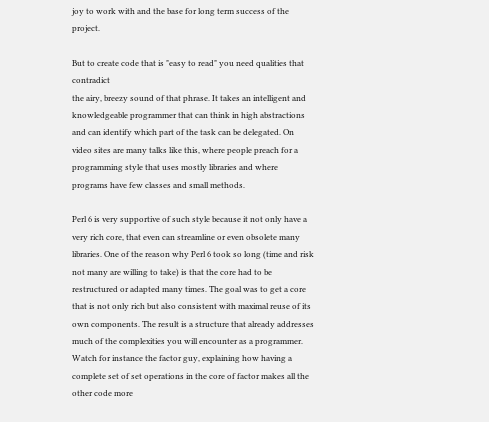joy to work with and the base for long term success of the project.

But to create code that is "easy to read" you need qualities that contradict
the airy, breezy sound of that phrase. It takes an intelligent and knowledgeable programmer that can think in high abstractions and can identify which part of the task can be delegated. On video sites are many talks like this, where people preach for a programming style that uses mostly libraries and where programs have few classes and small methods.

Perl 6 is very supportive of such style because it not only have a very rich core, that even can streamline or even obsolete many libraries. One of the reason why Perl 6 took so long (time and risk not many are willing to take) is that the core had to be restructured or adapted many times. The goal was to get a core that is not only rich but also consistent with maximal reuse of its own components. The result is a structure that already addresses much of the complexities you will encounter as a programmer. Watch for instance the factor guy, explaining how having a complete set of set operations in the core of factor makes all the other code more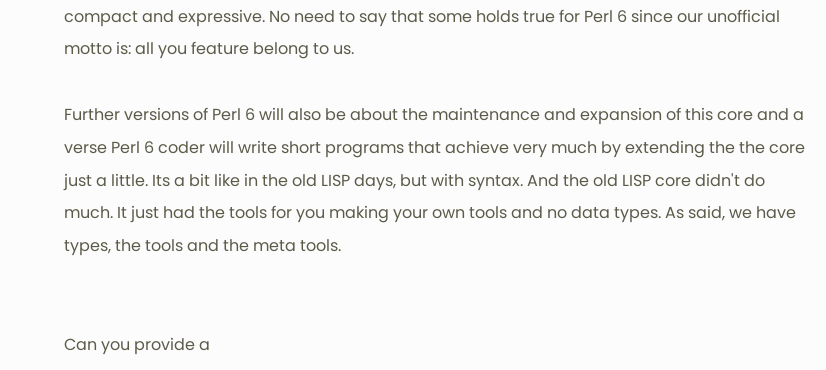compact and expressive. No need to say that some holds true for Perl 6 since our unofficial motto is: all you feature belong to us.

Further versions of Perl 6 will also be about the maintenance and expansion of this core and a verse Perl 6 coder will write short programs that achieve very much by extending the the core just a little. Its a bit like in the old LISP days, but with syntax. And the old LISP core didn't do much. It just had the tools for you making your own tools and no data types. As said, we have types, the tools and the meta tools.


Can you provide a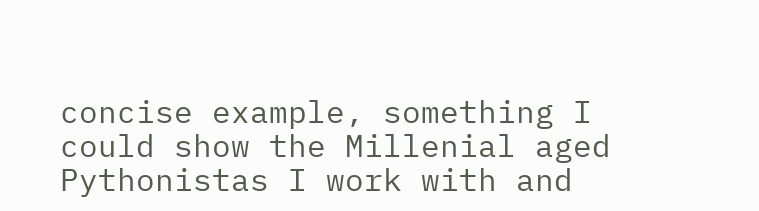concise example, something I could show the Millenial aged Pythonistas I work with and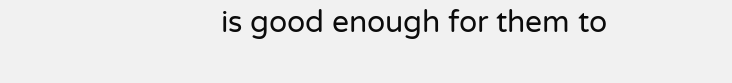is good enough for them to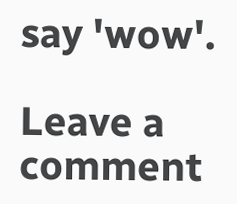say 'wow'.

Leave a comment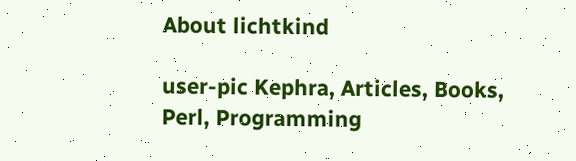About lichtkind

user-pic Kephra, Articles, Books, Perl, Programming